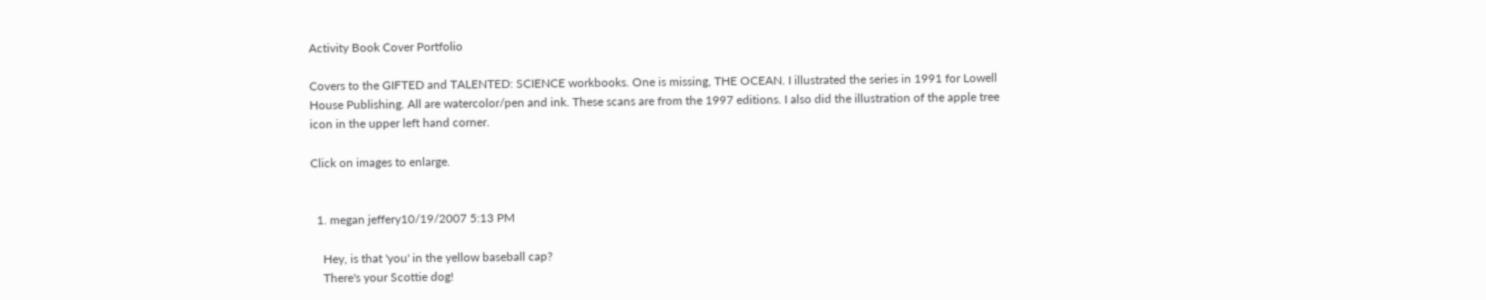Activity Book Cover Portfolio

Covers to the GIFTED and TALENTED: SCIENCE workbooks. One is missing, THE OCEAN. I illustrated the series in 1991 for Lowell House Publishing. All are watercolor/pen and ink. These scans are from the 1997 editions. I also did the illustration of the apple tree icon in the upper left hand corner.

Click on images to enlarge.


  1. megan jeffery10/19/2007 5:13 PM

    Hey, is that 'you' in the yellow baseball cap?
    There's your Scottie dog!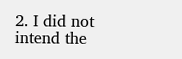2. I did not intend the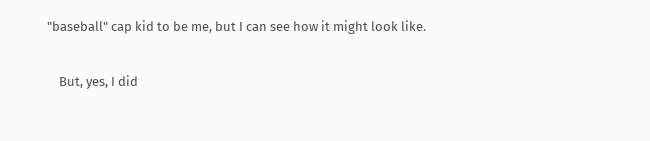"baseball" cap kid to be me, but I can see how it might look like.

    But, yes, I did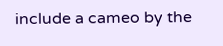include a cameo by the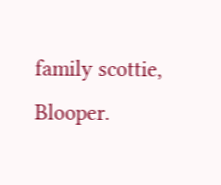family scottie, Blooper.